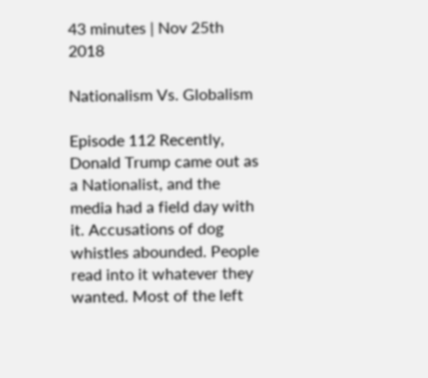43 minutes | Nov 25th 2018

Nationalism Vs. Globalism

Episode 112 Recently, Donald Trump came out as a Nationalist, and the media had a field day with it. Accusations of dog whistles abounded. People read into it whatever they wanted. Most of the left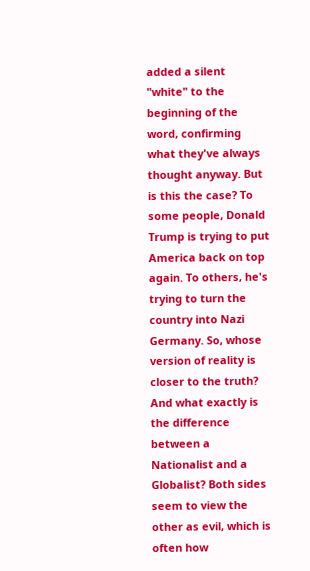added a silent "white" to the beginning of the word, confirming what they've always thought anyway. But is this the case? To some people, Donald Trump is trying to put America back on top again. To others, he's trying to turn the country into Nazi Germany. So, whose version of reality is closer to the truth? And what exactly is the difference between a Nationalist and a Globalist? Both sides seem to view the other as evil, which is often how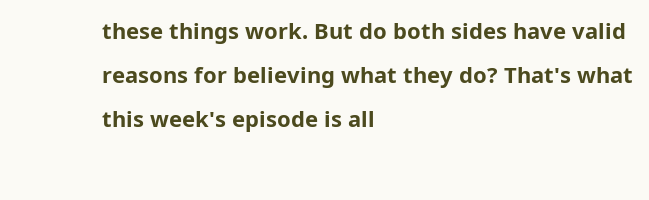these things work. But do both sides have valid reasons for believing what they do? That's what this week's episode is all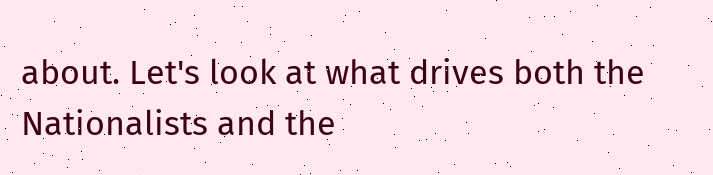about. Let's look at what drives both the Nationalists and the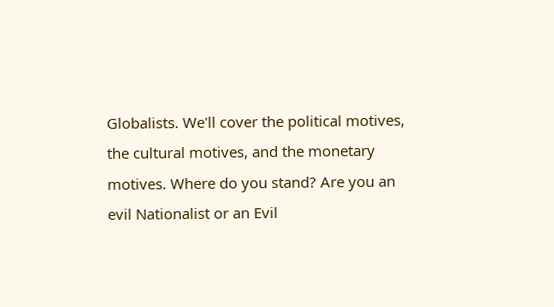Globalists. We'll cover the political motives, the cultural motives, and the monetary motives. Where do you stand? Are you an evil Nationalist or an Evil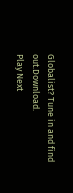Globalist? Tune in and find out.Download.
Play Next